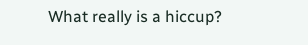What really is a hiccup?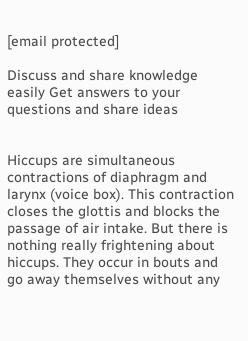[email protected]

Discuss and share knowledge easily Get answers to your questions and share ideas


Hiccups are simultaneous contractions of diaphragm and larynx (voice box). This contraction closes the glottis and blocks the passage of air intake. But there is nothing really frightening about hiccups. They occur in bouts and go away themselves without any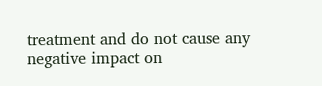treatment and do not cause any negative impact on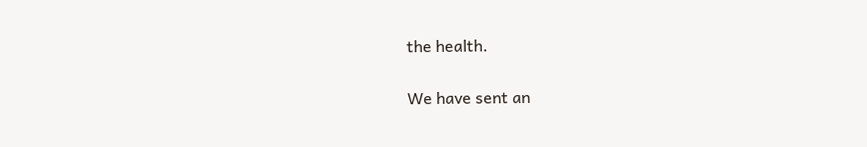the health.


We have sent an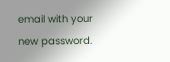email with your new password.